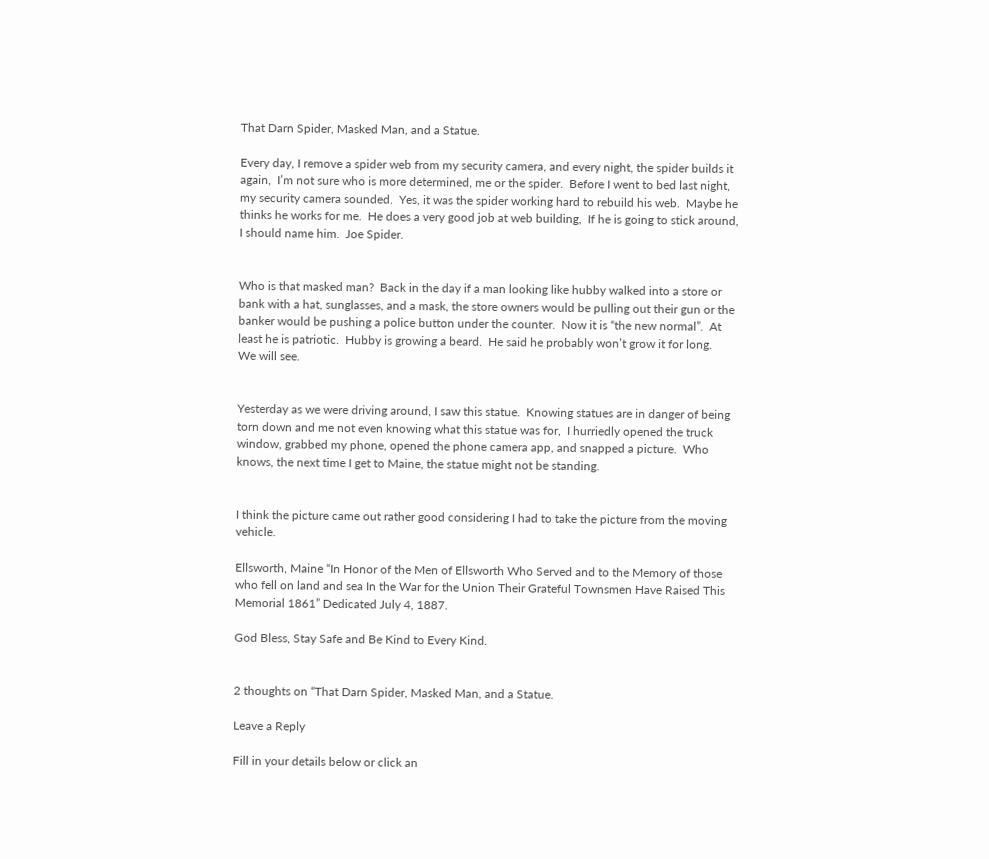That Darn Spider, Masked Man, and a Statue.

Every day, I remove a spider web from my security camera, and every night, the spider builds it again,  I’m not sure who is more determined, me or the spider.  Before I went to bed last night, my security camera sounded.  Yes, it was the spider working hard to rebuild his web.  Maybe he thinks he works for me.  He does a very good job at web building,  If he is going to stick around, I should name him.  Joe Spider.


Who is that masked man?  Back in the day if a man looking like hubby walked into a store or bank with a hat, sunglasses, and a mask, the store owners would be pulling out their gun or the banker would be pushing a police button under the counter.  Now it is “the new normal”.  At least he is patriotic.  Hubby is growing a beard.  He said he probably won’t grow it for long.   We will see.


Yesterday as we were driving around, I saw this statue.  Knowing statues are in danger of being torn down and me not even knowing what this statue was for,  I hurriedly opened the truck window, grabbed my phone, opened the phone camera app, and snapped a picture.  Who knows, the next time I get to Maine, the statue might not be standing.


I think the picture came out rather good considering I had to take the picture from the moving vehicle.

Ellsworth, Maine “In Honor of the Men of Ellsworth Who Served and to the Memory of those who fell on land and sea In the War for the Union Their Grateful Townsmen Have Raised This Memorial 1861” Dedicated July 4, 1887.

God Bless, Stay Safe and Be Kind to Every Kind.


2 thoughts on “That Darn Spider, Masked Man, and a Statue.

Leave a Reply

Fill in your details below or click an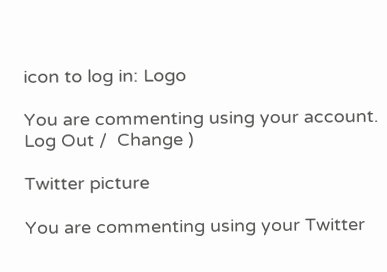icon to log in: Logo

You are commenting using your account. Log Out /  Change )

Twitter picture

You are commenting using your Twitter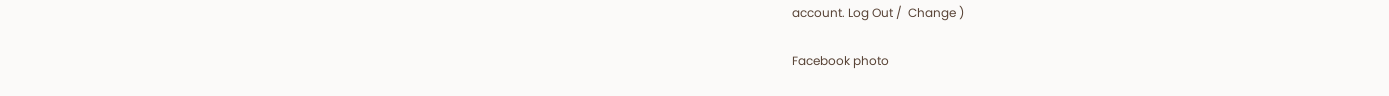account. Log Out /  Change )

Facebook photo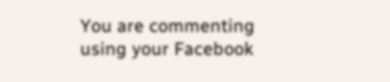You are commenting using your Facebook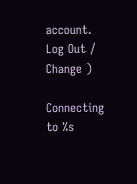account. Log Out /  Change )

Connecting to %s